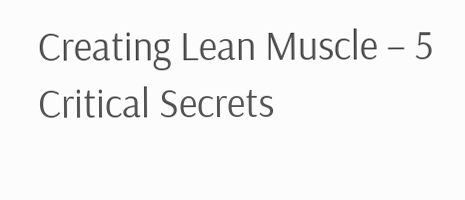Creating Lean Muscle – 5 Critical Secrets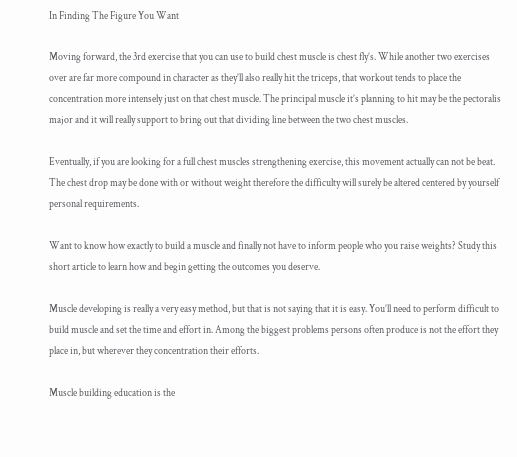In Finding The Figure You Want

Moving forward, the 3rd exercise that you can use to build chest muscle is chest fly’s. While another two exercises over are far more compound in character as they’ll also really hit the triceps, that workout tends to place the concentration more intensely just on that chest muscle. The principal muscle it’s planning to hit may be the pectoralis major and it will really support to bring out that dividing line between the two chest muscles.

Eventually, if you are looking for a full chest muscles strengthening exercise, this movement actually can not be beat. The chest drop may be done with or without weight therefore the difficulty will surely be altered centered by yourself personal requirements.

Want to know how exactly to build a muscle and finally not have to inform people who you raise weights? Study this short article to learn how and begin getting the outcomes you deserve.

Muscle developing is really a very easy method, but that is not saying that it is easy. You’ll need to perform difficult to build muscle and set the time and effort in. Among the biggest problems persons often produce is not the effort they place in, but wherever they concentration their efforts.

Muscle building education is the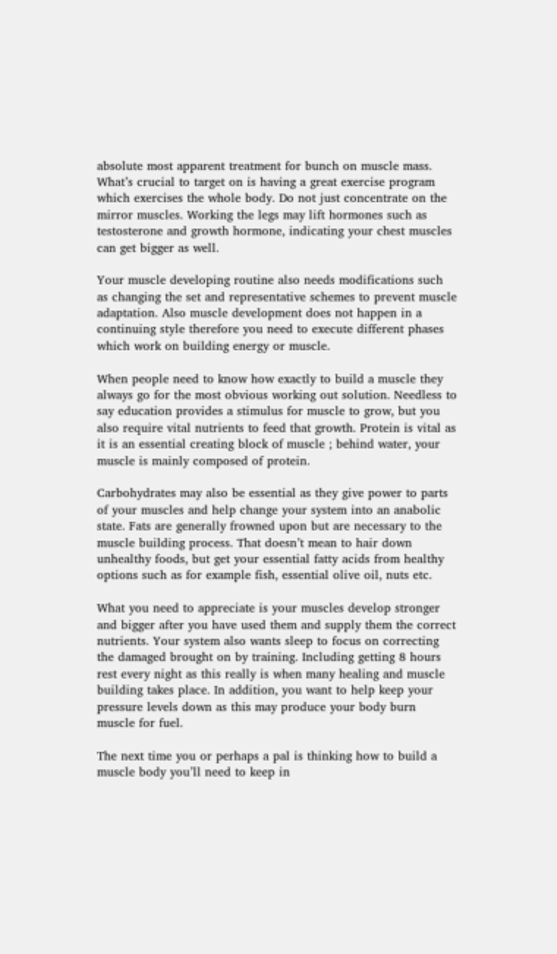absolute most apparent treatment for bunch on muscle mass. What’s crucial to target on is having a great exercise program which exercises the whole body. Do not just concentrate on the mirror muscles. Working the legs may lift hormones such as testosterone and growth hormone, indicating your chest muscles can get bigger as well.

Your muscle developing routine also needs modifications such as changing the set and representative schemes to prevent muscle adaptation. Also muscle development does not happen in a continuing style therefore you need to execute different phases which work on building energy or muscle.

When people need to know how exactly to build a muscle they always go for the most obvious working out solution. Needless to say education provides a stimulus for muscle to grow, but you also require vital nutrients to feed that growth. Protein is vital as it is an essential creating block of muscle ; behind water, your muscle is mainly composed of protein.

Carbohydrates may also be essential as they give power to parts of your muscles and help change your system into an anabolic state. Fats are generally frowned upon but are necessary to the muscle building process. That doesn’t mean to hair down unhealthy foods, but get your essential fatty acids from healthy options such as for example fish, essential olive oil, nuts etc.

What you need to appreciate is your muscles develop stronger and bigger after you have used them and supply them the correct nutrients. Your system also wants sleep to focus on correcting the damaged brought on by training. Including getting 8 hours rest every night as this really is when many healing and muscle building takes place. In addition, you want to help keep your pressure levels down as this may produce your body burn muscle for fuel.

The next time you or perhaps a pal is thinking how to build a muscle body you’ll need to keep in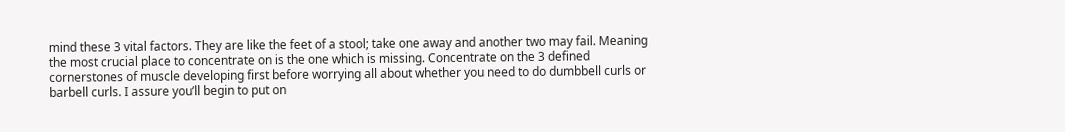mind these 3 vital factors. They are like the feet of a stool; take one away and another two may fail. Meaning the most crucial place to concentrate on is the one which is missing. Concentrate on the 3 defined cornerstones of muscle developing first before worrying all about whether you need to do dumbbell curls or barbell curls. I assure you’ll begin to put on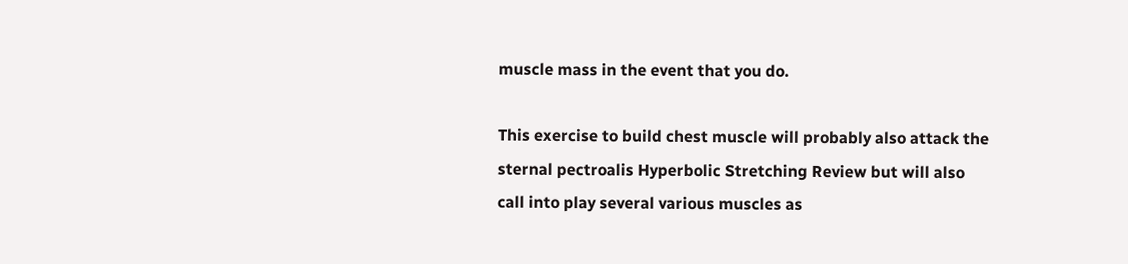muscle mass in the event that you do.

This exercise to build chest muscle will probably also attack the sternal pectroalis Hyperbolic Stretching Review but will also call into play several various muscles as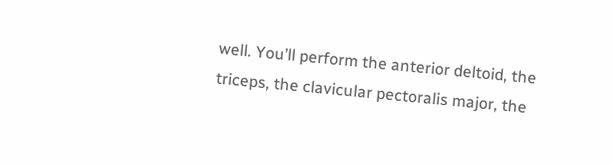well. You’ll perform the anterior deltoid, the triceps, the clavicular pectoralis major, the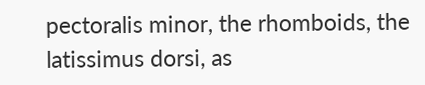pectoralis minor, the rhomboids, the latissimus dorsi, as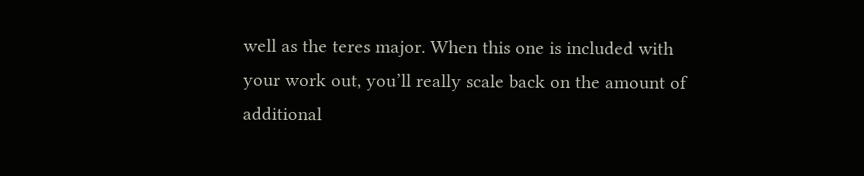well as the teres major. When this one is included with your work out, you’ll really scale back on the amount of additional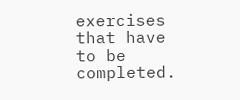exercises that have to be completed.